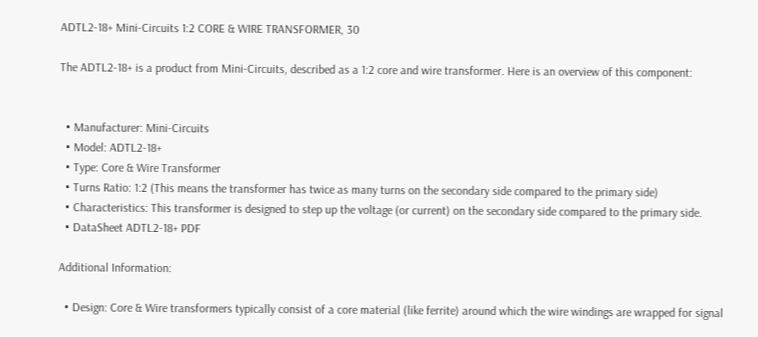ADTL2-18+ Mini-Circuits 1:2 CORE & WIRE TRANSFORMER, 30

The ADTL2-18+ is a product from Mini-Circuits, described as a 1:2 core and wire transformer. Here is an overview of this component:


  • Manufacturer: Mini-Circuits
  • Model: ADTL2-18+
  • Type: Core & Wire Transformer
  • Turns Ratio: 1:2 (This means the transformer has twice as many turns on the secondary side compared to the primary side)
  • Characteristics: This transformer is designed to step up the voltage (or current) on the secondary side compared to the primary side.
  • DataSheet ADTL2-18+ PDF

Additional Information:

  • Design: Core & Wire transformers typically consist of a core material (like ferrite) around which the wire windings are wrapped for signal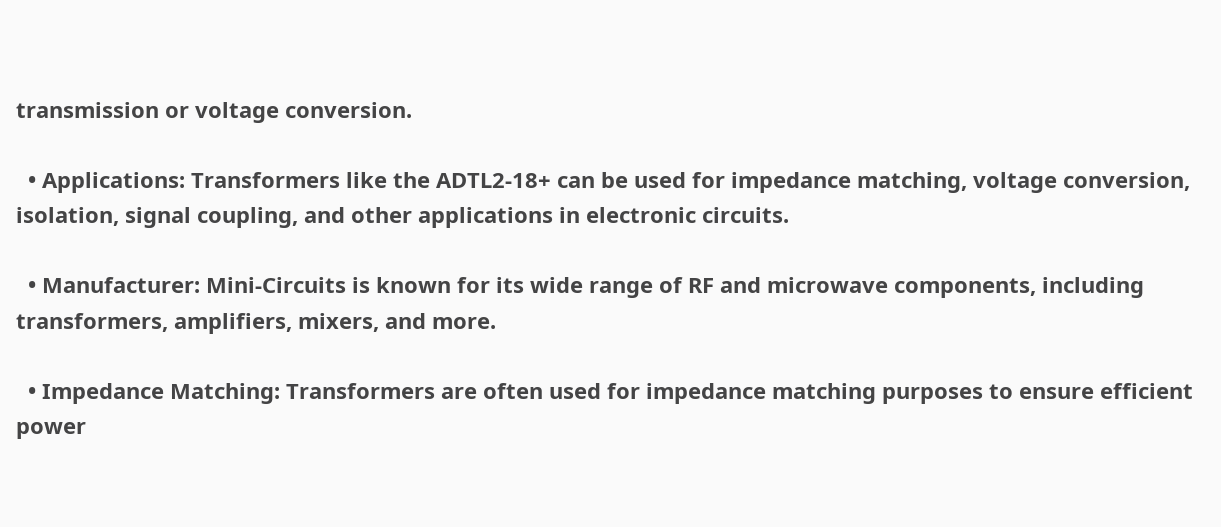transmission or voltage conversion.

  • Applications: Transformers like the ADTL2-18+ can be used for impedance matching, voltage conversion, isolation, signal coupling, and other applications in electronic circuits.

  • Manufacturer: Mini-Circuits is known for its wide range of RF and microwave components, including transformers, amplifiers, mixers, and more.

  • Impedance Matching: Transformers are often used for impedance matching purposes to ensure efficient power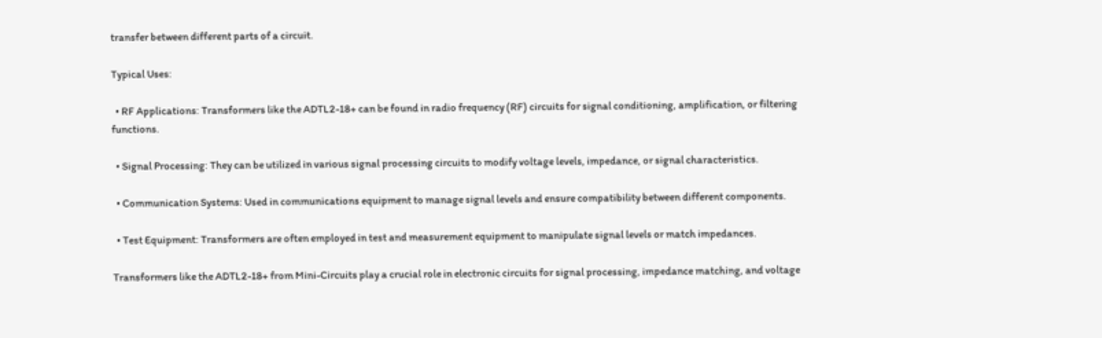transfer between different parts of a circuit.

Typical Uses:

  • RF Applications: Transformers like the ADTL2-18+ can be found in radio frequency (RF) circuits for signal conditioning, amplification, or filtering functions.

  • Signal Processing: They can be utilized in various signal processing circuits to modify voltage levels, impedance, or signal characteristics.

  • Communication Systems: Used in communications equipment to manage signal levels and ensure compatibility between different components.

  • Test Equipment: Transformers are often employed in test and measurement equipment to manipulate signal levels or match impedances.

Transformers like the ADTL2-18+ from Mini-Circuits play a crucial role in electronic circuits for signal processing, impedance matching, and voltage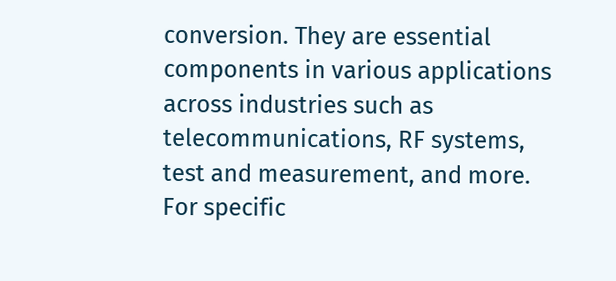conversion. They are essential components in various applications across industries such as telecommunications, RF systems, test and measurement, and more. For specific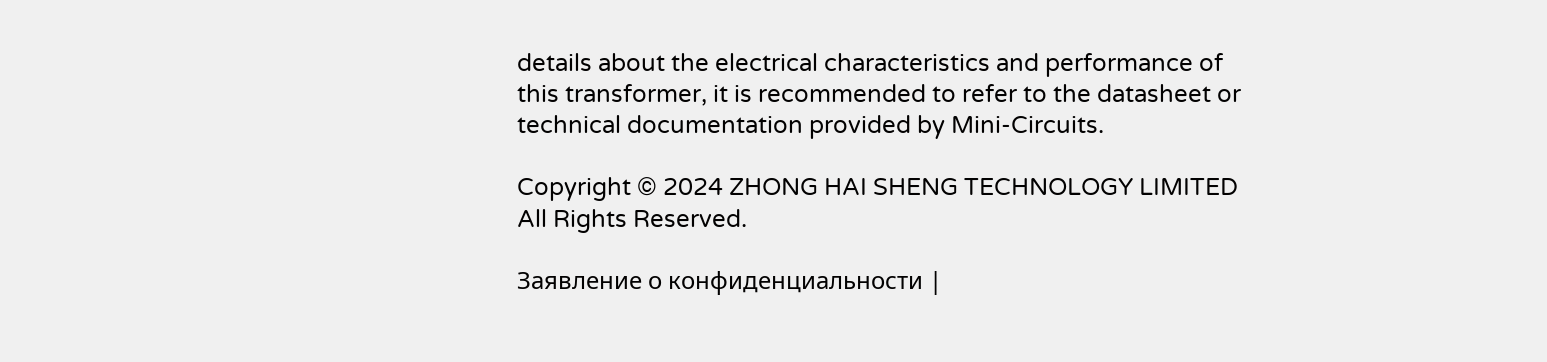details about the electrical characteristics and performance of this transformer, it is recommended to refer to the datasheet or technical documentation provided by Mini-Circuits.

Copyright © 2024 ZHONG HAI SHENG TECHNOLOGY LIMITED All Rights Reserved.

Заявление о конфиденциальности |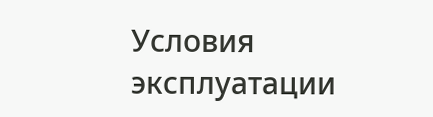Условия эксплуатации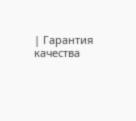| Гарантия качества